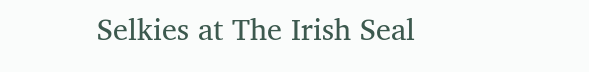Selkies at The Irish Seal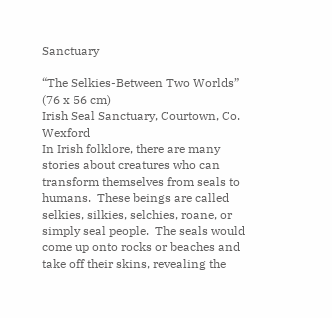Sanctuary

“The Selkies-Between Two Worlds” (76 x 56 cm)
Irish Seal Sanctuary, Courtown, Co. Wexford
In Irish folklore, there are many stories about creatures who can transform themselves from seals to humans.  These beings are called selkies, silkies, selchies, roane, or simply seal people.  The seals would come up onto rocks or beaches and take off their skins, revealing the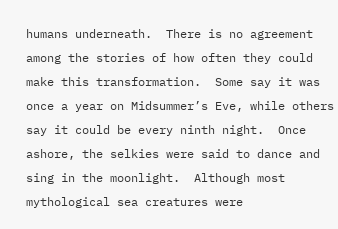humans underneath.  There is no agreement among the stories of how often they could make this transformation.  Some say it was once a year on Midsummer’s Eve, while others say it could be every ninth night.  Once ashore, the selkies were said to dance and sing in the moonlight.  Although most mythological sea creatures were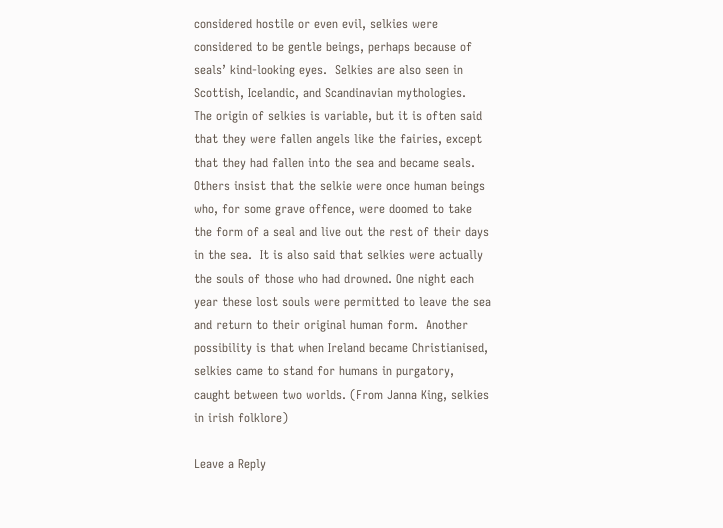considered hostile or even evil, selkies were considered to be gentle beings, perhaps because of seals’ kind-looking eyes.  Selkies are also seen in Scottish, Icelandic, and Scandinavian mythologies.
The origin of selkies is variable, but it is often said that they were fallen angels like the fairies, except that they had fallen into the sea and became seals.  Others insist that the selkie were once human beings who, for some grave offence, were doomed to take the form of a seal and live out the rest of their days in the sea.  It is also said that selkies were actually the souls of those who had drowned. One night each year these lost souls were permitted to leave the sea and return to their original human form.  Another possibility is that when Ireland became Christianised, selkies came to stand for humans in purgatory, caught between two worlds. (From Janna King, selkies in irish folklore)

Leave a Reply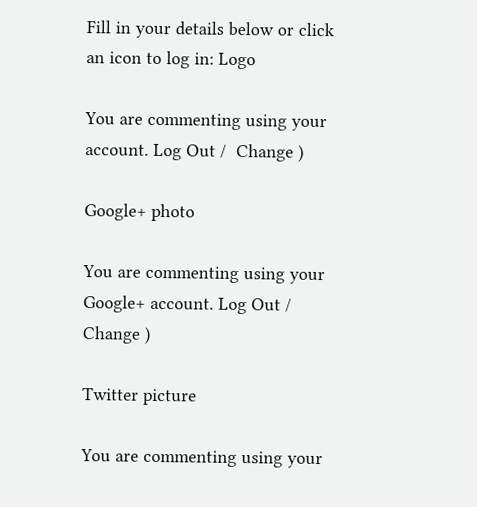Fill in your details below or click an icon to log in: Logo

You are commenting using your account. Log Out /  Change )

Google+ photo

You are commenting using your Google+ account. Log Out /  Change )

Twitter picture

You are commenting using your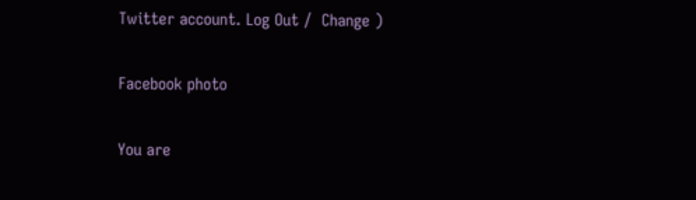Twitter account. Log Out /  Change )

Facebook photo

You are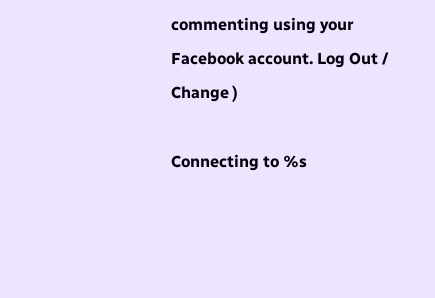commenting using your Facebook account. Log Out /  Change )

Connecting to %s